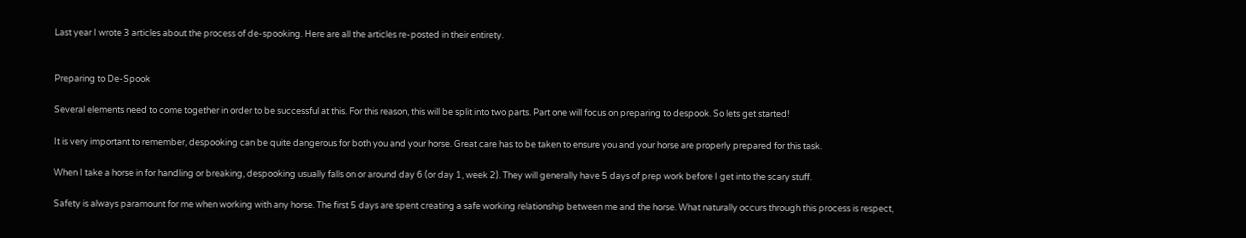Last year I wrote 3 articles about the process of de-spooking. Here are all the articles re-posted in their entirety.


Preparing to De-Spook

Several elements need to come together in order to be successful at this. For this reason, this will be split into two parts. Part one will focus on preparing to despook. So lets get started!

It is very important to remember, despooking can be quite dangerous for both you and your horse. Great care has to be taken to ensure you and your horse are properly prepared for this task.

When I take a horse in for handling or breaking, despooking usually falls on or around day 6 (or day 1, week 2). They will generally have 5 days of prep work before I get into the scary stuff.

Safety is always paramount for me when working with any horse. The first 5 days are spent creating a safe working relationship between me and the horse. What naturally occurs through this process is respect,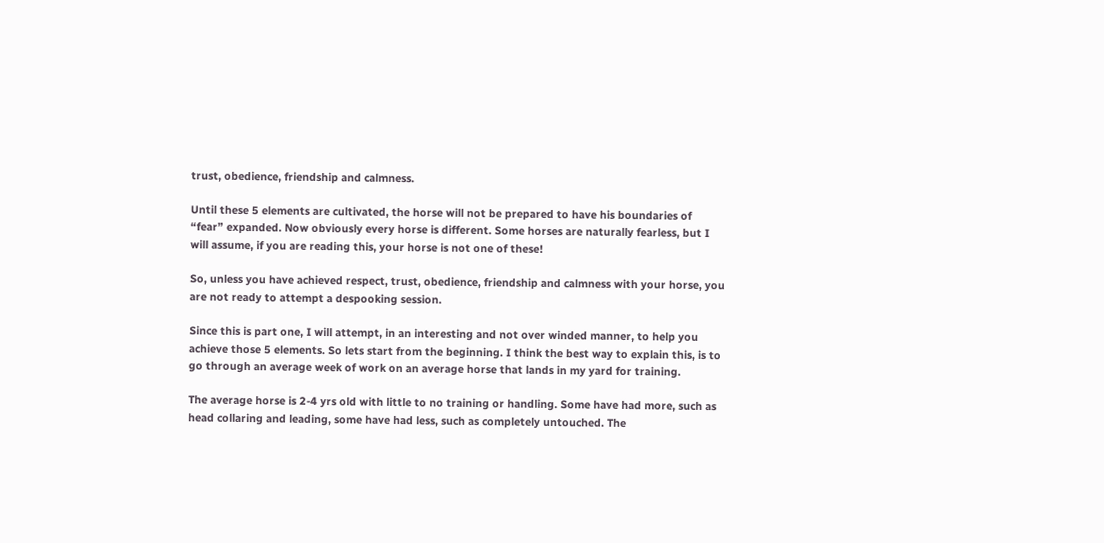trust, obedience, friendship and calmness.

Until these 5 elements are cultivated, the horse will not be prepared to have his boundaries of “fear” expanded. Now obviously every horse is different. Some horses are naturally fearless, but I will assume, if you are reading this, your horse is not one of these!

So, unless you have achieved respect, trust, obedience, friendship and calmness with your horse, you are not ready to attempt a despooking session.

Since this is part one, I will attempt, in an interesting and not over winded manner, to help you achieve those 5 elements. So lets start from the beginning. I think the best way to explain this, is to go through an average week of work on an average horse that lands in my yard for training.

The average horse is 2-4 yrs old with little to no training or handling. Some have had more, such as head collaring and leading, some have had less, such as completely untouched. The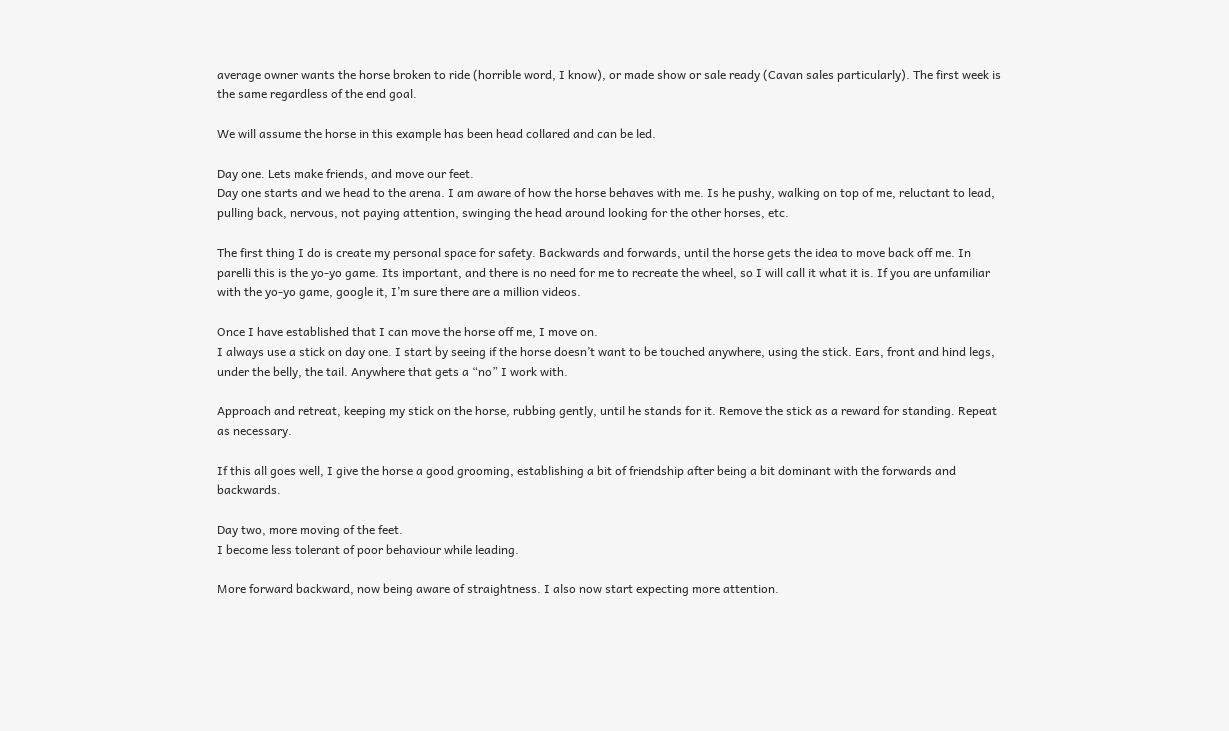average owner wants the horse broken to ride (horrible word, I know), or made show or sale ready (Cavan sales particularly). The first week is the same regardless of the end goal.

We will assume the horse in this example has been head collared and can be led.

Day one. Lets make friends, and move our feet.
Day one starts and we head to the arena. I am aware of how the horse behaves with me. Is he pushy, walking on top of me, reluctant to lead, pulling back, nervous, not paying attention, swinging the head around looking for the other horses, etc.

The first thing I do is create my personal space for safety. Backwards and forwards, until the horse gets the idea to move back off me. In parelli this is the yo-yo game. Its important, and there is no need for me to recreate the wheel, so I will call it what it is. If you are unfamiliar with the yo-yo game, google it, I’m sure there are a million videos.

Once I have established that I can move the horse off me, I move on.
I always use a stick on day one. I start by seeing if the horse doesn’t want to be touched anywhere, using the stick. Ears, front and hind legs, under the belly, the tail. Anywhere that gets a “no” I work with.

Approach and retreat, keeping my stick on the horse, rubbing gently, until he stands for it. Remove the stick as a reward for standing. Repeat as necessary.

If this all goes well, I give the horse a good grooming, establishing a bit of friendship after being a bit dominant with the forwards and backwards.

Day two, more moving of the feet.
I become less tolerant of poor behaviour while leading.

More forward backward, now being aware of straightness. I also now start expecting more attention.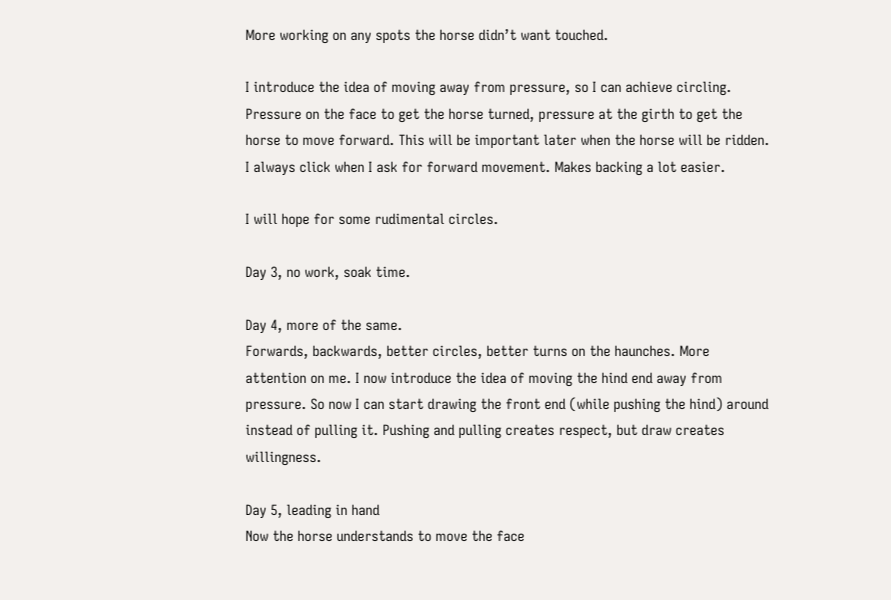More working on any spots the horse didn’t want touched.

I introduce the idea of moving away from pressure, so I can achieve circling. Pressure on the face to get the horse turned, pressure at the girth to get the horse to move forward. This will be important later when the horse will be ridden. I always click when I ask for forward movement. Makes backing a lot easier.

I will hope for some rudimental circles.

Day 3, no work, soak time.

Day 4, more of the same.
Forwards, backwards, better circles, better turns on the haunches. More attention on me. I now introduce the idea of moving the hind end away from pressure. So now I can start drawing the front end (while pushing the hind) around instead of pulling it. Pushing and pulling creates respect, but draw creates willingness.

Day 5, leading in hand
Now the horse understands to move the face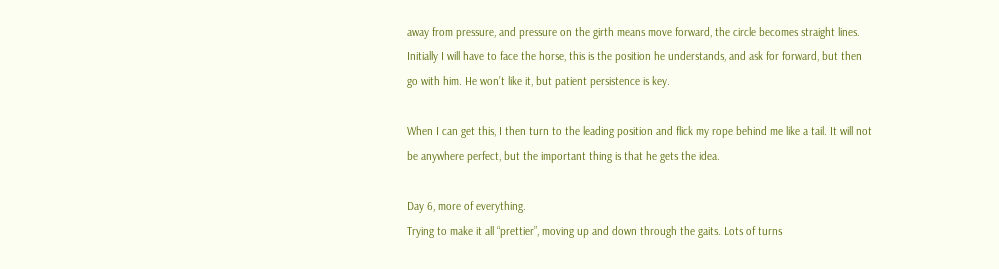away from pressure, and pressure on the girth means move forward, the circle becomes straight lines. Initially I will have to face the horse, this is the position he understands, and ask for forward, but then go with him. He won’t like it, but patient persistence is key.

When I can get this, I then turn to the leading position and flick my rope behind me like a tail. It will not be anywhere perfect, but the important thing is that he gets the idea.

Day 6, more of everything.
Trying to make it all “prettier”, moving up and down through the gaits. Lots of turns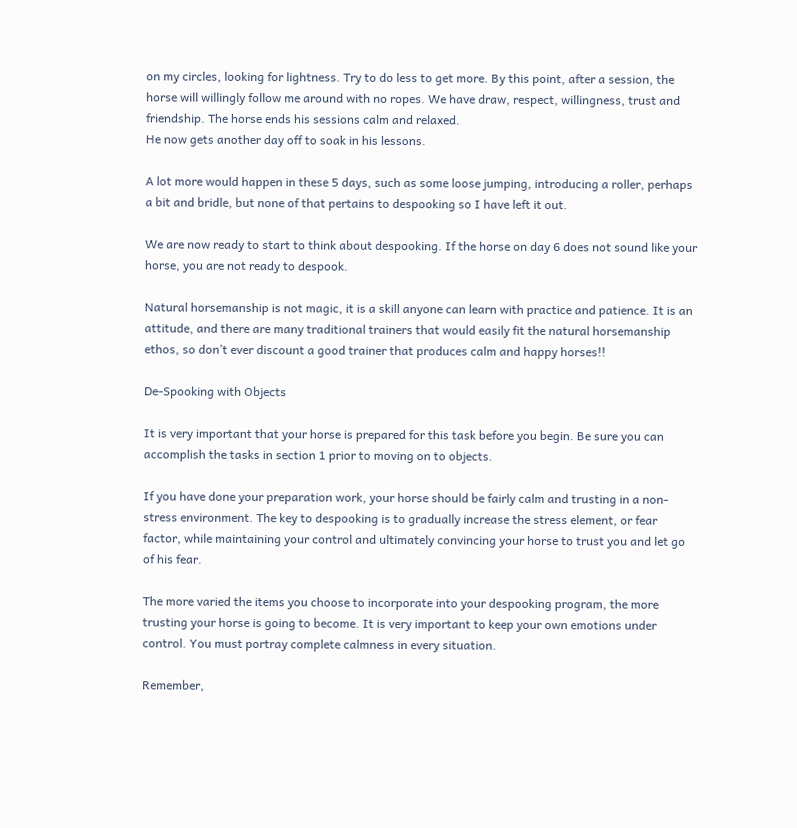on my circles, looking for lightness. Try to do less to get more. By this point, after a session, the horse will willingly follow me around with no ropes. We have draw, respect, willingness, trust and friendship. The horse ends his sessions calm and relaxed.
He now gets another day off to soak in his lessons.

A lot more would happen in these 5 days, such as some loose jumping, introducing a roller, perhaps a bit and bridle, but none of that pertains to despooking so I have left it out.

We are now ready to start to think about despooking. If the horse on day 6 does not sound like your horse, you are not ready to despook.

Natural horsemanship is not magic, it is a skill anyone can learn with practice and patience. It is an attitude, and there are many traditional trainers that would easily fit the natural horsemanship ethos, so don’t ever discount a good trainer that produces calm and happy horses!!

De-Spooking with Objects

It is very important that your horse is prepared for this task before you begin. Be sure you can accomplish the tasks in section 1 prior to moving on to objects.

If you have done your preparation work, your horse should be fairly calm and trusting in a non-stress environment. The key to despooking is to gradually increase the stress element, or fear factor, while maintaining your control and ultimately convincing your horse to trust you and let go of his fear.

The more varied the items you choose to incorporate into your despooking program, the more trusting your horse is going to become. It is very important to keep your own emotions under control. You must portray complete calmness in every situation.

Remember,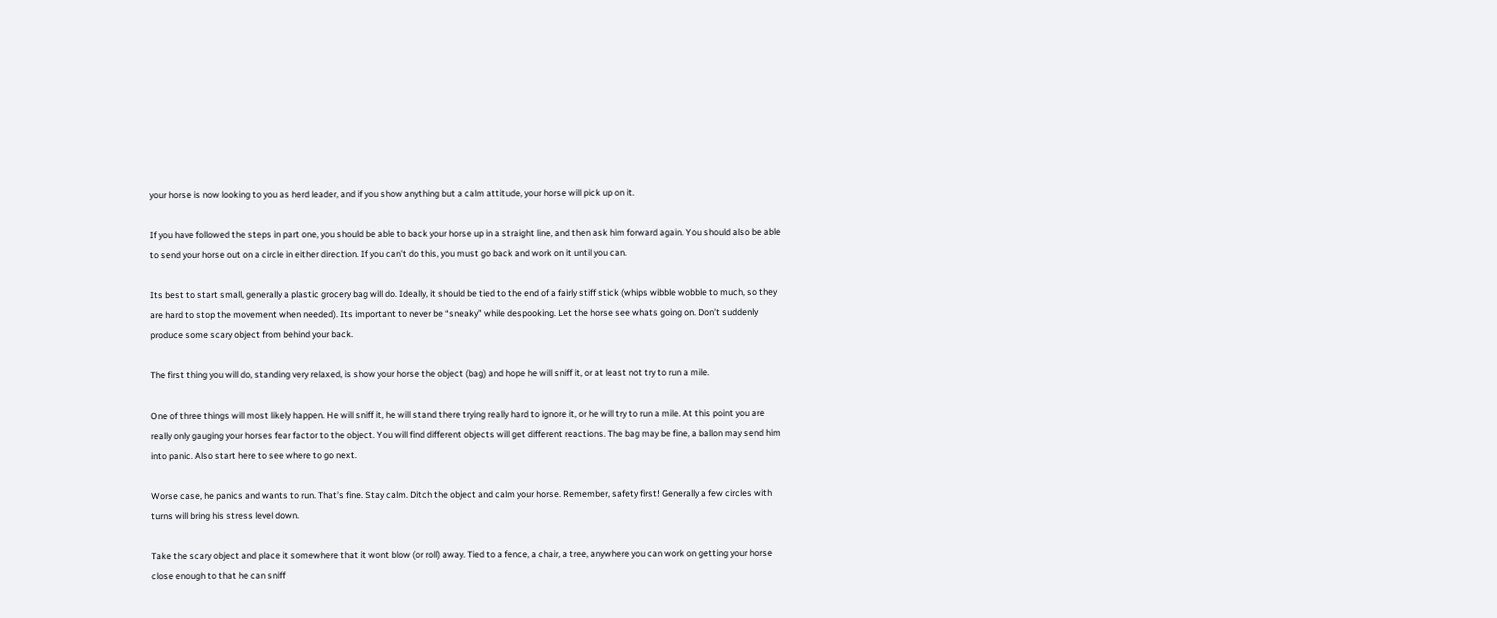your horse is now looking to you as herd leader, and if you show anything but a calm attitude, your horse will pick up on it.

If you have followed the steps in part one, you should be able to back your horse up in a straight line, and then ask him forward again. You should also be able to send your horse out on a circle in either direction. If you can’t do this, you must go back and work on it until you can.

Its best to start small, generally a plastic grocery bag will do. Ideally, it should be tied to the end of a fairly stiff stick (whips wibble wobble to much, so they are hard to stop the movement when needed). Its important to never be “sneaky” while despooking. Let the horse see whats going on. Don’t suddenly produce some scary object from behind your back.

The first thing you will do, standing very relaxed, is show your horse the object (bag) and hope he will sniff it, or at least not try to run a mile.

One of three things will most likely happen. He will sniff it, he will stand there trying really hard to ignore it, or he will try to run a mile. At this point you are really only gauging your horses fear factor to the object. You will find different objects will get different reactions. The bag may be fine, a ballon may send him into panic. Also start here to see where to go next.

Worse case, he panics and wants to run. That’s fine. Stay calm. Ditch the object and calm your horse. Remember, safety first! Generally a few circles with turns will bring his stress level down.

Take the scary object and place it somewhere that it wont blow (or roll) away. Tied to a fence, a chair, a tree, anywhere you can work on getting your horse close enough to that he can sniff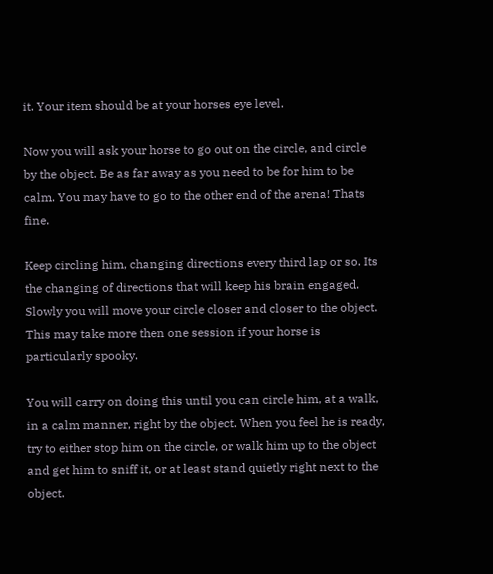it. Your item should be at your horses eye level.

Now you will ask your horse to go out on the circle, and circle by the object. Be as far away as you need to be for him to be calm. You may have to go to the other end of the arena! Thats fine.

Keep circling him, changing directions every third lap or so. Its the changing of directions that will keep his brain engaged. Slowly you will move your circle closer and closer to the object. This may take more then one session if your horse is particularly spooky.

You will carry on doing this until you can circle him, at a walk, in a calm manner, right by the object. When you feel he is ready, try to either stop him on the circle, or walk him up to the object and get him to sniff it, or at least stand quietly right next to the object.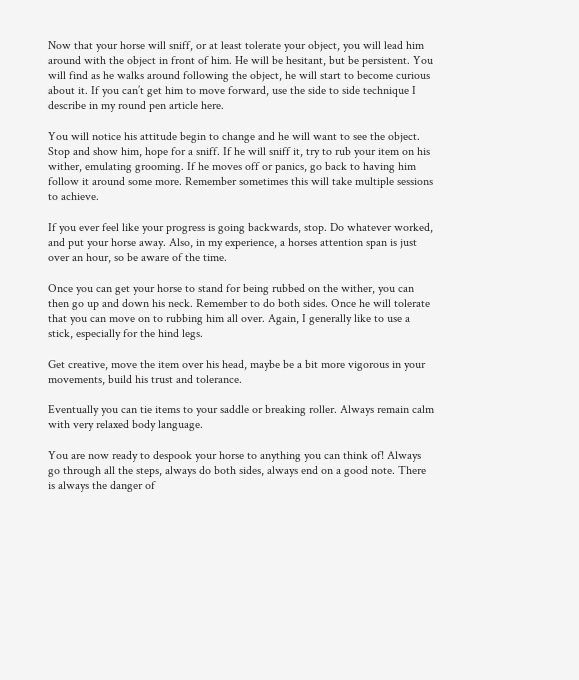Now that your horse will sniff, or at least tolerate your object, you will lead him around with the object in front of him. He will be hesitant, but be persistent. You will find as he walks around following the object, he will start to become curious about it. If you can’t get him to move forward, use the side to side technique I describe in my round pen article here.

You will notice his attitude begin to change and he will want to see the object. Stop and show him, hope for a sniff. If he will sniff it, try to rub your item on his wither, emulating grooming. If he moves off or panics, go back to having him follow it around some more. Remember sometimes this will take multiple sessions to achieve.

If you ever feel like your progress is going backwards, stop. Do whatever worked, and put your horse away. Also, in my experience, a horses attention span is just over an hour, so be aware of the time.

Once you can get your horse to stand for being rubbed on the wither, you can then go up and down his neck. Remember to do both sides. Once he will tolerate that you can move on to rubbing him all over. Again, I generally like to use a stick, especially for the hind legs.

Get creative, move the item over his head, maybe be a bit more vigorous in your movements, build his trust and tolerance.

Eventually you can tie items to your saddle or breaking roller. Always remain calm with very relaxed body language.

You are now ready to despook your horse to anything you can think of! Always go through all the steps, always do both sides, always end on a good note. There is always the danger of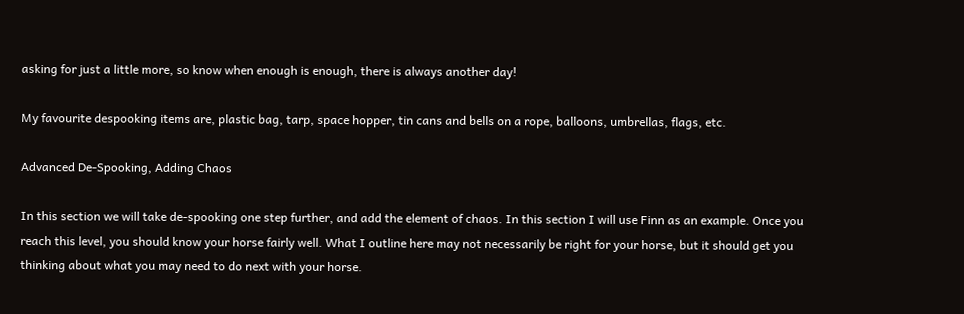asking for just a little more, so know when enough is enough, there is always another day!

My favourite despooking items are, plastic bag, tarp, space hopper, tin cans and bells on a rope, balloons, umbrellas, flags, etc.

Advanced De-Spooking, Adding Chaos

In this section we will take de-spooking one step further, and add the element of chaos. In this section I will use Finn as an example. Once you reach this level, you should know your horse fairly well. What I outline here may not necessarily be right for your horse, but it should get you thinking about what you may need to do next with your horse.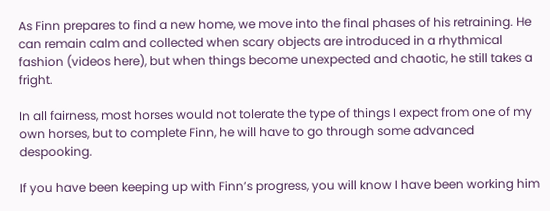As Finn prepares to find a new home, we move into the final phases of his retraining. He can remain calm and collected when scary objects are introduced in a rhythmical fashion (videos here), but when things become unexpected and chaotic, he still takes a fright.

In all fairness, most horses would not tolerate the type of things I expect from one of my own horses, but to complete Finn, he will have to go through some advanced despooking.

If you have been keeping up with Finn’s progress, you will know I have been working him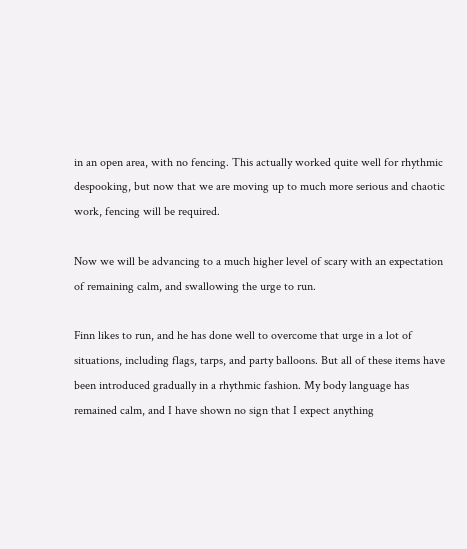in an open area, with no fencing. This actually worked quite well for rhythmic despooking, but now that we are moving up to much more serious and chaotic work, fencing will be required.

Now we will be advancing to a much higher level of scary with an expectation of remaining calm, and swallowing the urge to run.

Finn likes to run, and he has done well to overcome that urge in a lot of situations, including flags, tarps, and party balloons. But all of these items have been introduced gradually in a rhythmic fashion. My body language has remained calm, and I have shown no sign that I expect anything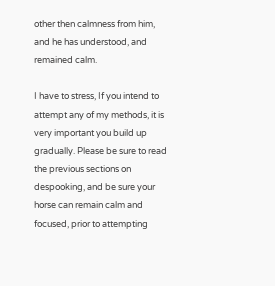other then calmness from him, and he has understood, and remained calm.

I have to stress, If you intend to attempt any of my methods, it is very important you build up gradually. Please be sure to read the previous sections on despooking, and be sure your horse can remain calm and focused, prior to attempting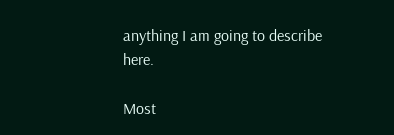anything I am going to describe here.

Most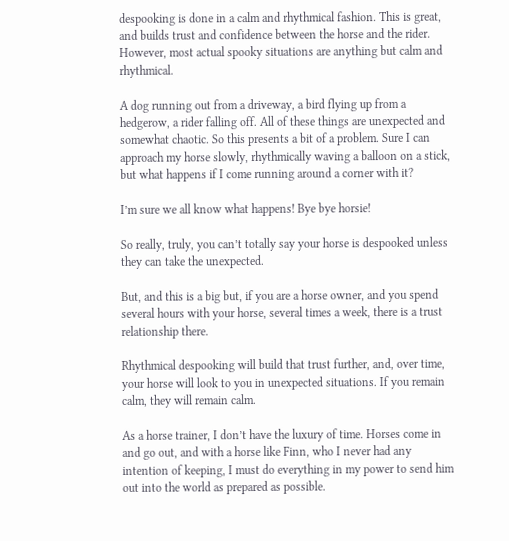despooking is done in a calm and rhythmical fashion. This is great, and builds trust and confidence between the horse and the rider. However, most actual spooky situations are anything but calm and rhythmical.

A dog running out from a driveway, a bird flying up from a hedgerow, a rider falling off. All of these things are unexpected and somewhat chaotic. So this presents a bit of a problem. Sure I can approach my horse slowly, rhythmically waving a balloon on a stick, but what happens if I come running around a corner with it?

I’m sure we all know what happens! Bye bye horsie!

So really, truly, you can’t totally say your horse is despooked unless they can take the unexpected.

But, and this is a big but, if you are a horse owner, and you spend several hours with your horse, several times a week, there is a trust relationship there.

Rhythmical despooking will build that trust further, and, over time, your horse will look to you in unexpected situations. If you remain calm, they will remain calm.

As a horse trainer, I don’t have the luxury of time. Horses come in and go out, and with a horse like Finn, who I never had any intention of keeping, I must do everything in my power to send him out into the world as prepared as possible.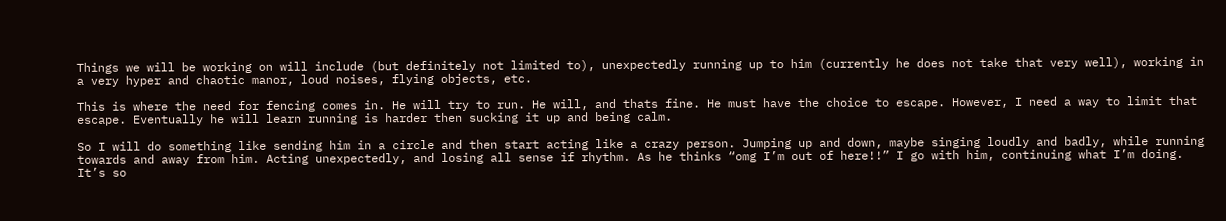Things we will be working on will include (but definitely not limited to), unexpectedly running up to him (currently he does not take that very well), working in a very hyper and chaotic manor, loud noises, flying objects, etc.

This is where the need for fencing comes in. He will try to run. He will, and thats fine. He must have the choice to escape. However, I need a way to limit that escape. Eventually he will learn running is harder then sucking it up and being calm.

So I will do something like sending him in a circle and then start acting like a crazy person. Jumping up and down, maybe singing loudly and badly, while running towards and away from him. Acting unexpectedly, and losing all sense if rhythm. As he thinks “omg I’m out of here!!” I go with him, continuing what I’m doing. It’s so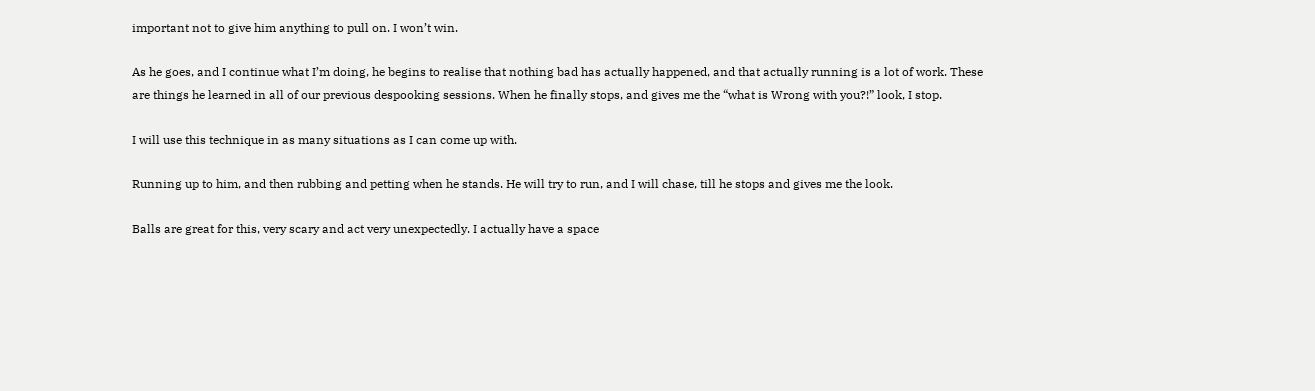important not to give him anything to pull on. I won’t win.

As he goes, and I continue what I’m doing, he begins to realise that nothing bad has actually happened, and that actually running is a lot of work. These are things he learned in all of our previous despooking sessions. When he finally stops, and gives me the “what is Wrong with you?!” look, I stop.

I will use this technique in as many situations as I can come up with.

Running up to him, and then rubbing and petting when he stands. He will try to run, and I will chase, till he stops and gives me the look.

Balls are great for this, very scary and act very unexpectedly. I actually have a space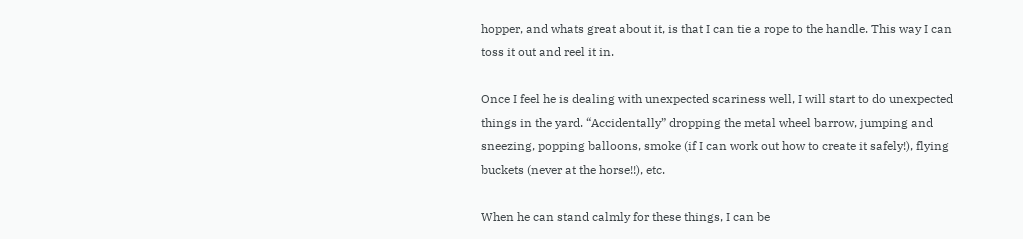hopper, and whats great about it, is that I can tie a rope to the handle. This way I can toss it out and reel it in.

Once I feel he is dealing with unexpected scariness well, I will start to do unexpected things in the yard. “Accidentally” dropping the metal wheel barrow, jumping and sneezing, popping balloons, smoke (if I can work out how to create it safely!), flying buckets (never at the horse!!), etc.

When he can stand calmly for these things, I can be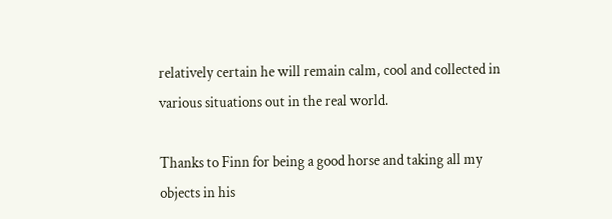relatively certain he will remain calm, cool and collected in various situations out in the real world.

Thanks to Finn for being a good horse and taking all my objects in his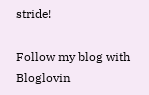stride!

Follow my blog with Bloglovin